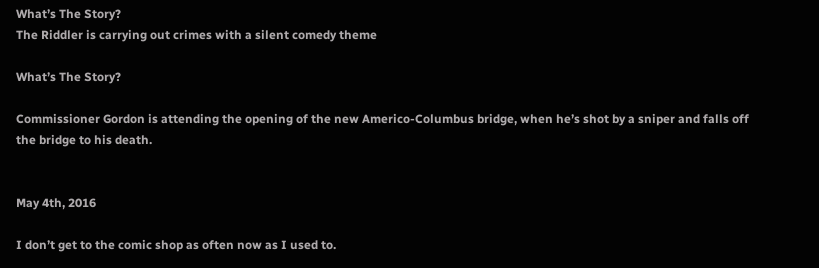What’s The Story?
The Riddler is carrying out crimes with a silent comedy theme

What’s The Story?

Commissioner Gordon is attending the opening of the new Americo-Columbus bridge, when he’s shot by a sniper and falls off the bridge to his death.


May 4th, 2016

I don’t get to the comic shop as often now as I used to.